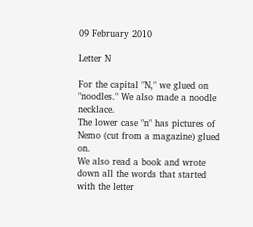09 February 2010

Letter N

For the capital "N," we glued on "noodles." We also made a noodle necklace.
The lower case "n" has pictures of Nemo (cut from a magazine) glued on.
We also read a book and wrote down all the words that started with the letter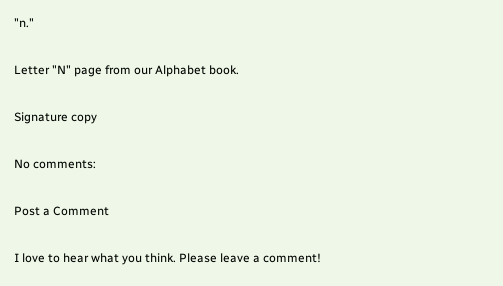"n."

Letter "N" page from our Alphabet book.

Signature copy

No comments:

Post a Comment

I love to hear what you think. Please leave a comment!